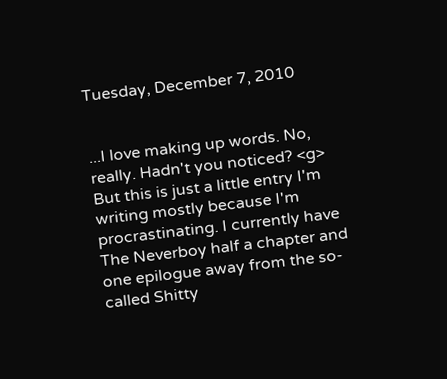Tuesday, December 7, 2010


...I love making up words. No, really. Hadn't you noticed? <g> But this is just a little entry I'm writing mostly because I'm procrastinating. I currently have The Neverboy half a chapter and one epilogue away from the so-called Shitty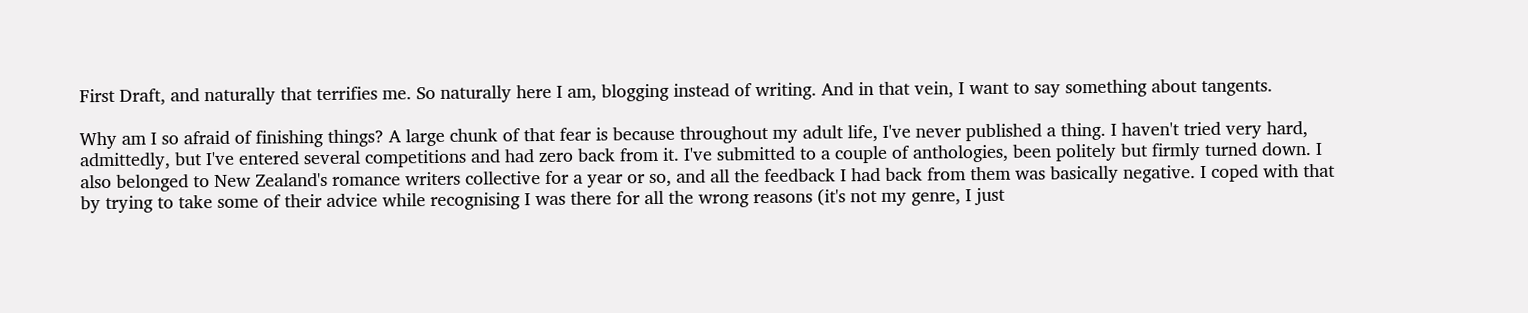First Draft, and naturally that terrifies me. So naturally here I am, blogging instead of writing. And in that vein, I want to say something about tangents.

Why am I so afraid of finishing things? A large chunk of that fear is because throughout my adult life, I've never published a thing. I haven't tried very hard, admittedly, but I've entered several competitions and had zero back from it. I've submitted to a couple of anthologies, been politely but firmly turned down. I also belonged to New Zealand's romance writers collective for a year or so, and all the feedback I had back from them was basically negative. I coped with that by trying to take some of their advice while recognising I was there for all the wrong reasons (it's not my genre, I just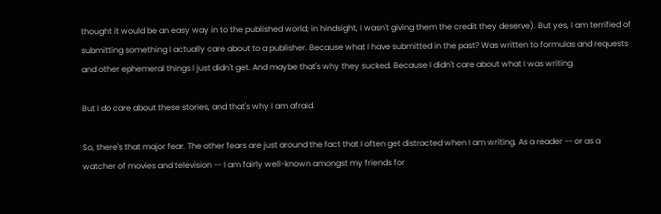thought it would be an easy way in to the published world; in hindsight, I wasn't giving them the credit they deserve). But yes, I am terrified of submitting something I actually care about to a publisher. Because what I have submitted in the past? Was written to formulas and requests and other ephemeral things I just didn't get. And maybe that's why they sucked. Because I didn't care about what I was writing.

But I do care about these stories, and that's why I am afraid.

So, there's that major fear. The other fears are just around the fact that I often get distracted when I am writing. As a reader -- or as a watcher of movies and television -- I am fairly well-known amongst my friends for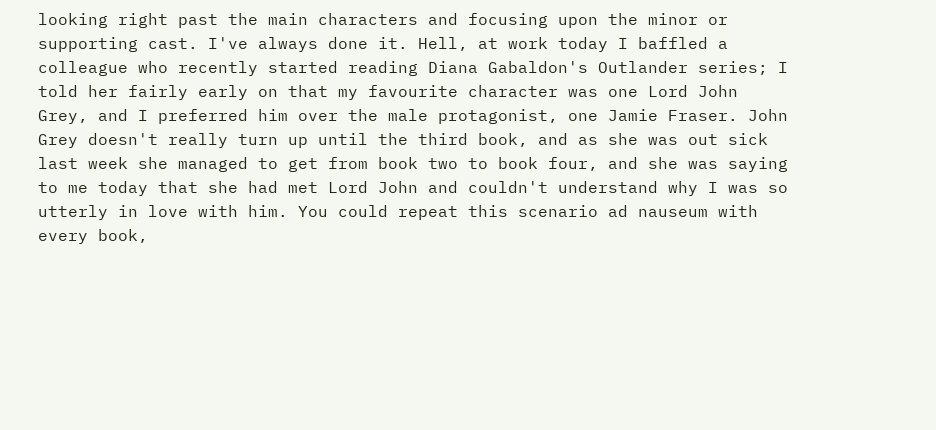looking right past the main characters and focusing upon the minor or supporting cast. I've always done it. Hell, at work today I baffled a colleague who recently started reading Diana Gabaldon's Outlander series; I told her fairly early on that my favourite character was one Lord John Grey, and I preferred him over the male protagonist, one Jamie Fraser. John Grey doesn't really turn up until the third book, and as she was out sick last week she managed to get from book two to book four, and she was saying to me today that she had met Lord John and couldn't understand why I was so utterly in love with him. You could repeat this scenario ad nauseum with every book,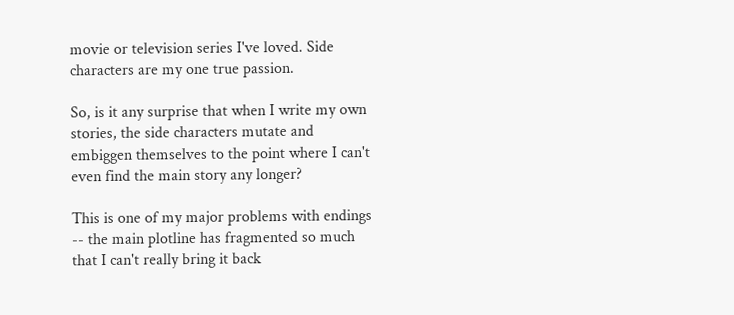movie or television series I've loved. Side characters are my one true passion.

So, is it any surprise that when I write my own stories, the side characters mutate and embiggen themselves to the point where I can't even find the main story any longer?

This is one of my major problems with endings -- the main plotline has fragmented so much that I can't really bring it back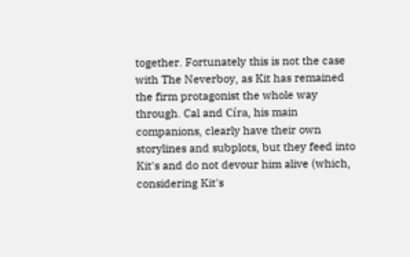together. Fortunately this is not the case with The Neverboy, as Kit has remained the firm protagonist the whole way through. Cal and Círa, his main companions, clearly have their own storylines and subplots, but they feed into Kit's and do not devour him alive (which, considering Kit's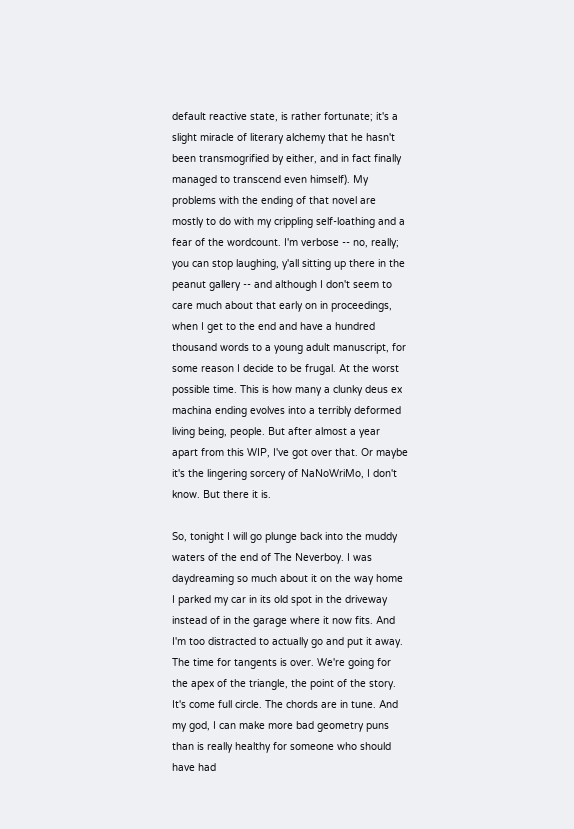default reactive state, is rather fortunate; it's a slight miracle of literary alchemy that he hasn't been transmogrified by either, and in fact finally managed to transcend even himself). My problems with the ending of that novel are mostly to do with my crippling self-loathing and a fear of the wordcount. I'm verbose -- no, really; you can stop laughing, y'all sitting up there in the peanut gallery -- and although I don't seem to care much about that early on in proceedings, when I get to the end and have a hundred thousand words to a young adult manuscript, for some reason I decide to be frugal. At the worst possible time. This is how many a clunky deus ex machina ending evolves into a terribly deformed living being, people. But after almost a year apart from this WIP, I've got over that. Or maybe it's the lingering sorcery of NaNoWriMo, I don't know. But there it is.

So, tonight I will go plunge back into the muddy waters of the end of The Neverboy. I was daydreaming so much about it on the way home I parked my car in its old spot in the driveway instead of in the garage where it now fits. And I'm too distracted to actually go and put it away. The time for tangents is over. We're going for the apex of the triangle, the point of the story. It's come full circle. The chords are in tune. And my god, I can make more bad geometry puns than is really healthy for someone who should have had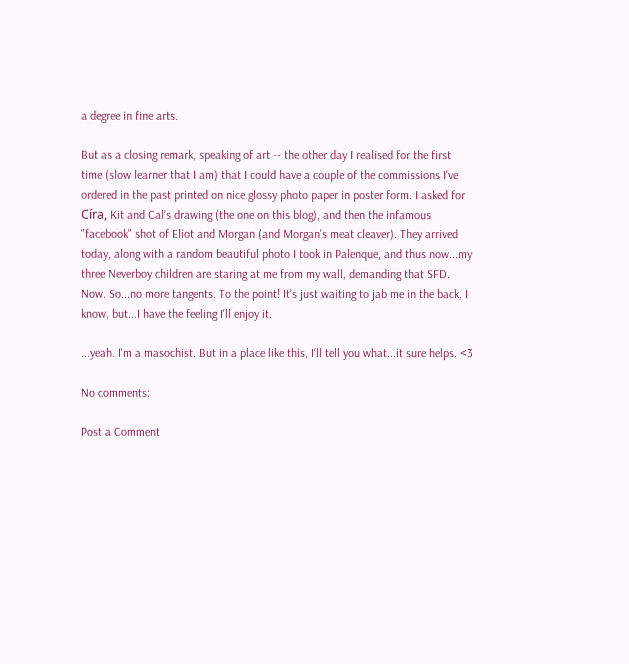a degree in fine arts.

But as a closing remark, speaking of art -- the other day I realised for the first time (slow learner that I am) that I could have a couple of the commissions I've ordered in the past printed on nice glossy photo paper in poster form. I asked for Círa, Kit and Cal's drawing (the one on this blog), and then the infamous "facebook" shot of Eliot and Morgan (and Morgan's meat cleaver). They arrived today, along with a random beautiful photo I took in Palenque, and thus now...my three Neverboy children are staring at me from my wall, demanding that SFD. Now. So...no more tangents. To the point! It's just waiting to jab me in the back, I know, but...I have the feeling I'll enjoy it.

...yeah. I'm a masochist. But in a place like this, I'll tell you what...it sure helps. <3

No comments:

Post a Comment